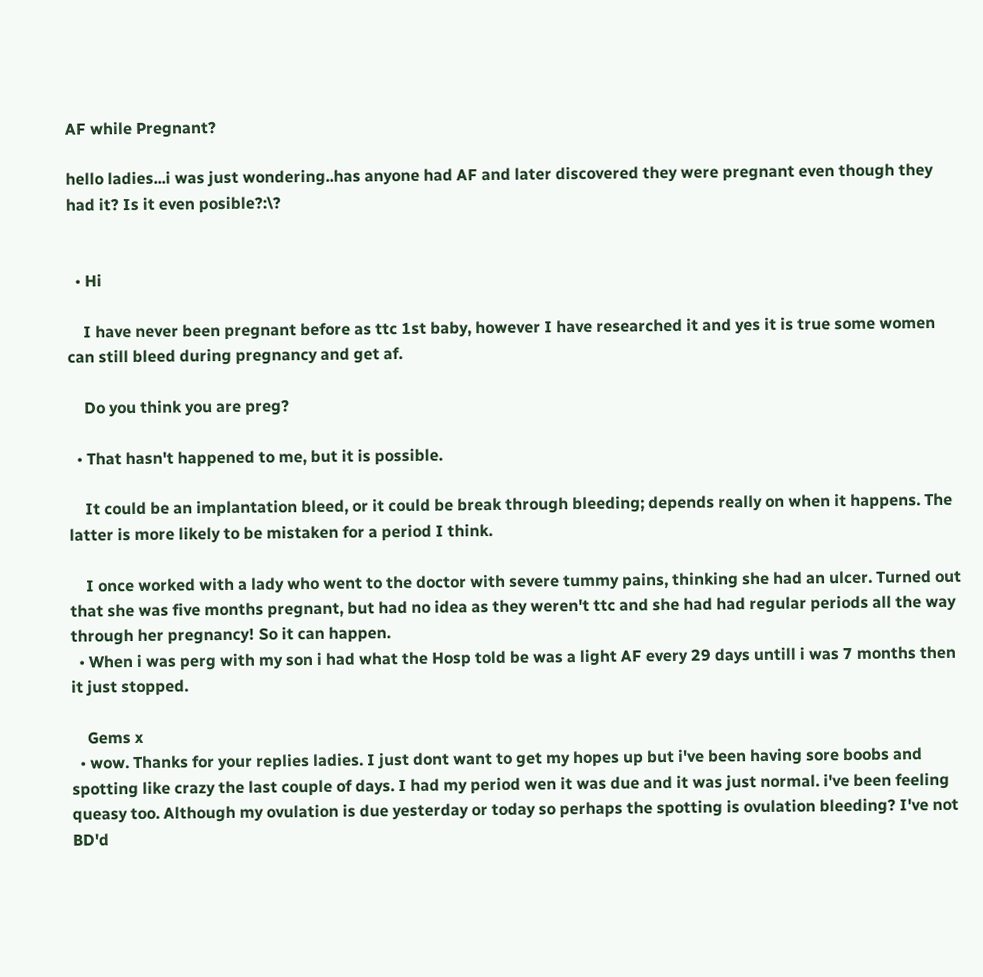AF while Pregnant?

hello ladies...i was just wondering..has anyone had AF and later discovered they were pregnant even though they had it? Is it even posible?:\?


  • Hi

    I have never been pregnant before as ttc 1st baby, however I have researched it and yes it is true some women can still bleed during pregnancy and get af.

    Do you think you are preg?

  • That hasn't happened to me, but it is possible.

    It could be an implantation bleed, or it could be break through bleeding; depends really on when it happens. The latter is more likely to be mistaken for a period I think.

    I once worked with a lady who went to the doctor with severe tummy pains, thinking she had an ulcer. Turned out that she was five months pregnant, but had no idea as they weren't ttc and she had had regular periods all the way through her pregnancy! So it can happen.
  • When i was perg with my son i had what the Hosp told be was a light AF every 29 days untill i was 7 months then it just stopped.

    Gems x
  • wow. Thanks for your replies ladies. I just dont want to get my hopes up but i've been having sore boobs and spotting like crazy the last couple of days. I had my period wen it was due and it was just normal. i've been feeling queasy too. Although my ovulation is due yesterday or today so perhaps the spotting is ovulation bleeding? I've not BD'd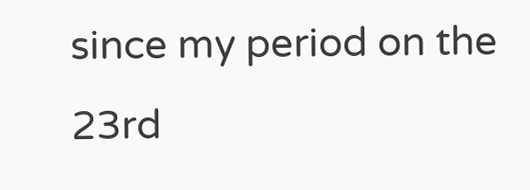since my period on the 23rd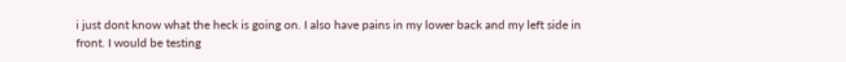i just dont know what the heck is going on. I also have pains in my lower back and my left side in front. I would be testing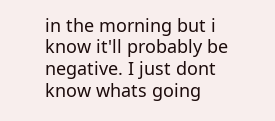in the morning but i know it'll probably be negative. I just dont know whats going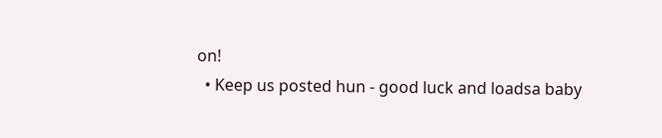on!
  • Keep us posted hun - good luck and loadsa baby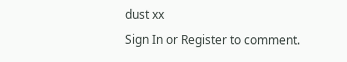dust xx
Sign In or Register to comment.